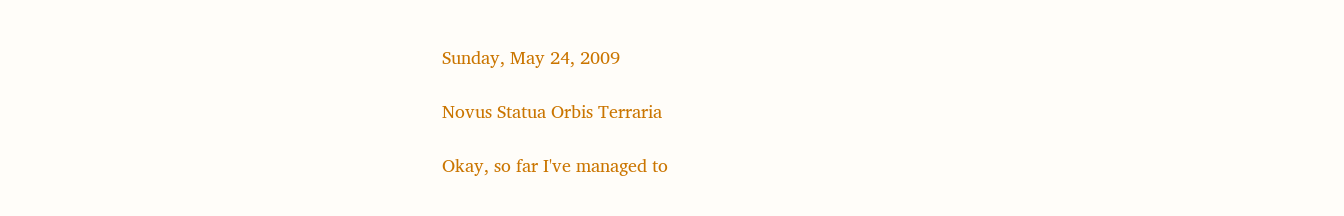Sunday, May 24, 2009

Novus Statua Orbis Terraria

Okay, so far I've managed to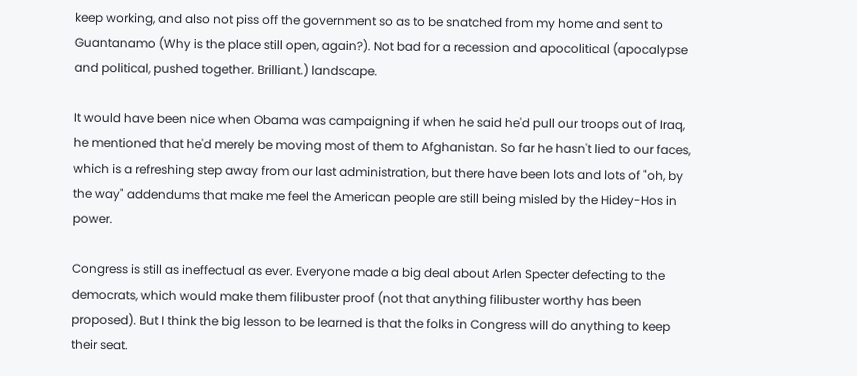keep working, and also not piss off the government so as to be snatched from my home and sent to Guantanamo (Why is the place still open, again?). Not bad for a recession and apocolitical (apocalypse and political, pushed together. Brilliant.) landscape.

It would have been nice when Obama was campaigning if when he said he'd pull our troops out of Iraq, he mentioned that he'd merely be moving most of them to Afghanistan. So far he hasn't lied to our faces, which is a refreshing step away from our last administration, but there have been lots and lots of "oh, by the way" addendums that make me feel the American people are still being misled by the Hidey-Hos in power.

Congress is still as ineffectual as ever. Everyone made a big deal about Arlen Specter defecting to the democrats, which would make them filibuster proof (not that anything filibuster worthy has been proposed). But I think the big lesson to be learned is that the folks in Congress will do anything to keep their seat.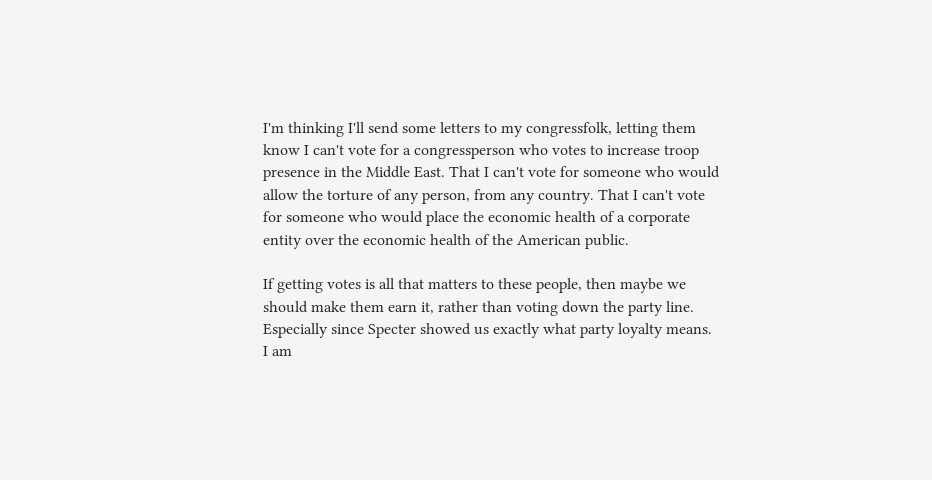I'm thinking I'll send some letters to my congressfolk, letting them know I can't vote for a congressperson who votes to increase troop presence in the Middle East. That I can't vote for someone who would allow the torture of any person, from any country. That I can't vote for someone who would place the economic health of a corporate entity over the economic health of the American public.

If getting votes is all that matters to these people, then maybe we should make them earn it, rather than voting down the party line. Especially since Specter showed us exactly what party loyalty means.
I am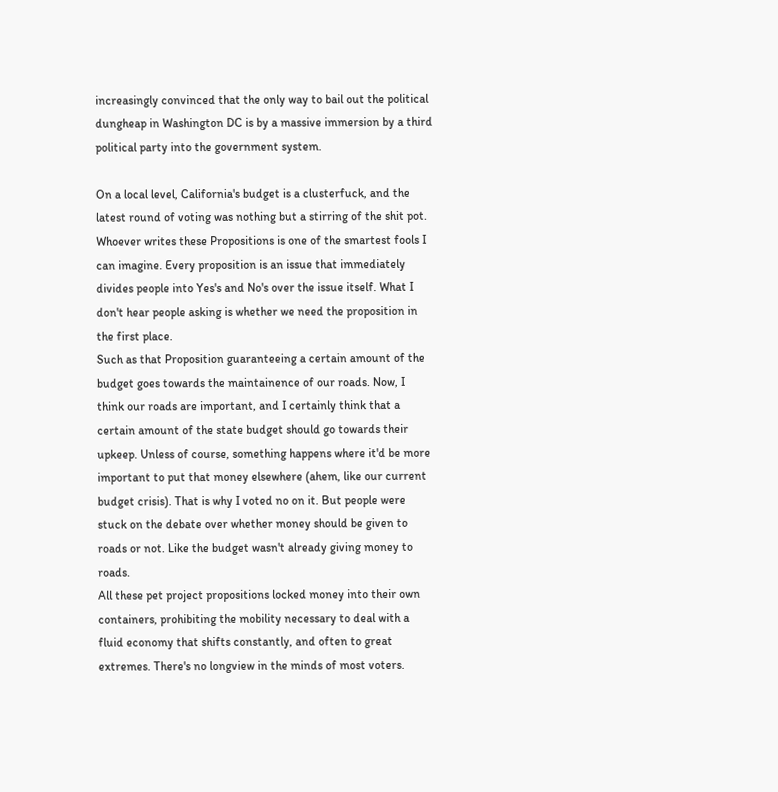increasingly convinced that the only way to bail out the political dungheap in Washington DC is by a massive immersion by a third political party into the government system.

On a local level, California's budget is a clusterfuck, and the latest round of voting was nothing but a stirring of the shit pot.
Whoever writes these Propositions is one of the smartest fools I can imagine. Every proposition is an issue that immediately divides people into Yes's and No's over the issue itself. What I don't hear people asking is whether we need the proposition in the first place.
Such as that Proposition guaranteeing a certain amount of the budget goes towards the maintainence of our roads. Now, I think our roads are important, and I certainly think that a certain amount of the state budget should go towards their upkeep. Unless of course, something happens where it'd be more important to put that money elsewhere (ahem, like our current budget crisis). That is why I voted no on it. But people were stuck on the debate over whether money should be given to roads or not. Like the budget wasn't already giving money to roads.
All these pet project propositions locked money into their own containers, prohibiting the mobility necessary to deal with a fluid economy that shifts constantly, and often to great extremes. There's no longview in the minds of most voters.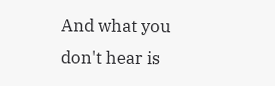And what you don't hear is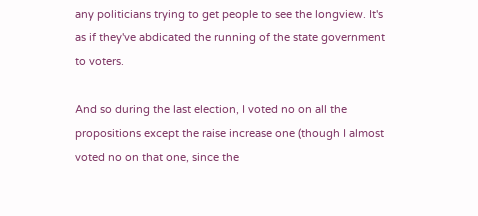any politicians trying to get people to see the longview. It's as if they've abdicated the running of the state government to voters.

And so during the last election, I voted no on all the propositions except the raise increase one (though I almost voted no on that one, since the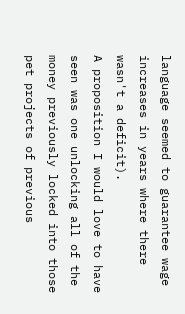language seemed to guarantee wage increases in years where there wasn't a deficit).
A proposition I would love to have seen was one unlocking all of the money previously locked into those pet projects of previous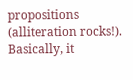propositions (alliteration rocks!). Basically, it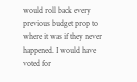would roll back every previous budget prop to where it was if they never happened. I would have voted for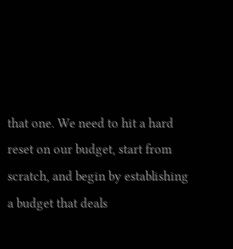that one. We need to hit a hard reset on our budget, start from scratch, and begin by establishing a budget that deals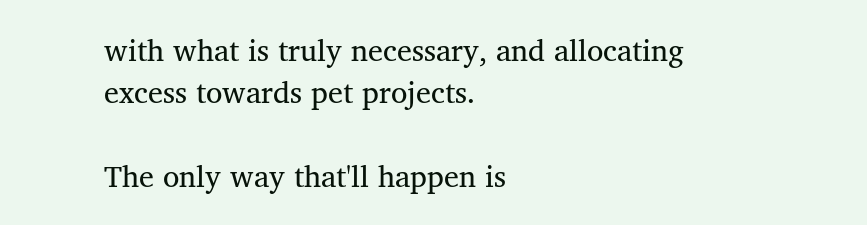with what is truly necessary, and allocating excess towards pet projects.

The only way that'll happen is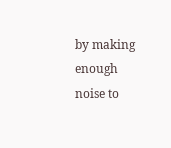by making enough noise to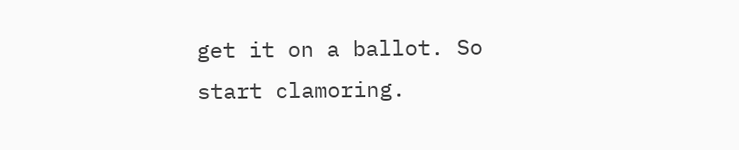get it on a ballot. So start clamoring.